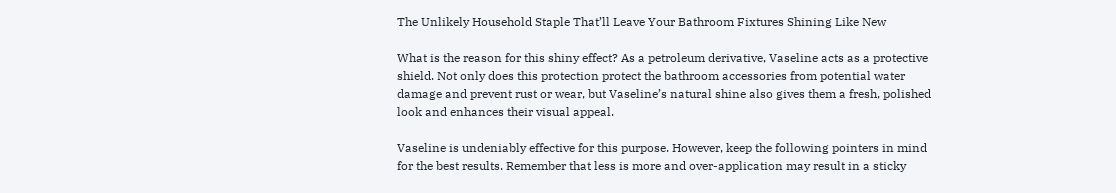The Unlikely Household Staple That’ll Leave Your Bathroom Fixtures Shining Like New

What is the reason for this shiny effect? As a petroleum derivative, Vaseline acts as a protective shield. Not only does this protection protect the bathroom accessories from potential water damage and prevent rust or wear, but Vaseline’s natural shine also gives them a fresh, polished look and enhances their visual appeal.

Vaseline is undeniably effective for this purpose. However, keep the following pointers in mind for the best results. Remember that less is more and over-application may result in a sticky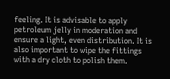feeling. It is advisable to apply petroleum jelly in moderation and ensure a light, even distribution. It is also important to wipe the fittings with a dry cloth to polish them.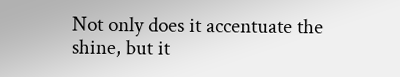Not only does it accentuate the shine, but it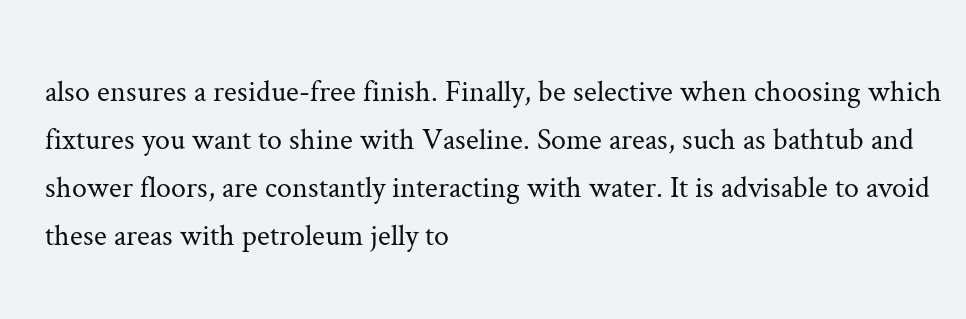also ensures a residue-free finish. Finally, be selective when choosing which fixtures you want to shine with Vaseline. Some areas, such as bathtub and shower floors, are constantly interacting with water. It is advisable to avoid these areas with petroleum jelly to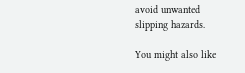avoid unwanted slipping hazards.

You might also like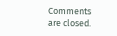Comments are closed.